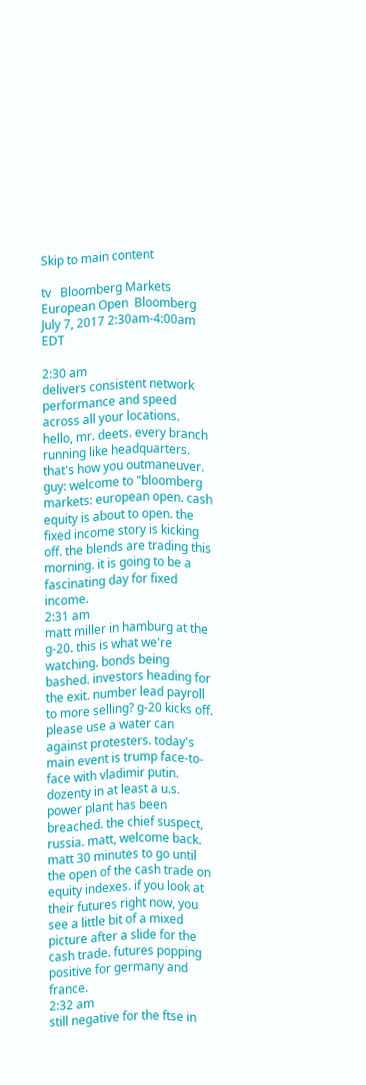Skip to main content

tv   Bloomberg Markets European Open  Bloomberg  July 7, 2017 2:30am-4:00am EDT

2:30 am
delivers consistent network performance and speed across all your locations. hello, mr. deets. every branch running like headquarters. that's how you outmaneuver. guy: welcome to "bloomberg markets: european open. cash equity is about to open. the fixed income story is kicking off. the blends are trading this morning. it is going to be a fascinating day for fixed income.
2:31 am
matt miller in hamburg at the g-20. this is what we're watching. bonds being bashed. investors heading for the exit. number lead payroll to more selling? g-20 kicks off. please use a water can against protesters. today's main event is trump face-to-face with vladimir putin. dozenty in at least a u.s. power plant has been breached. the chief suspect, russia. matt, welcome back. matt 30 minutes to go until the open of the cash trade on equity indexes. if you look at their futures right now, you see a little bit of a mixed picture after a slide for the cash trade. futures popping positive for germany and france.
2:32 am
still negative for the ftse in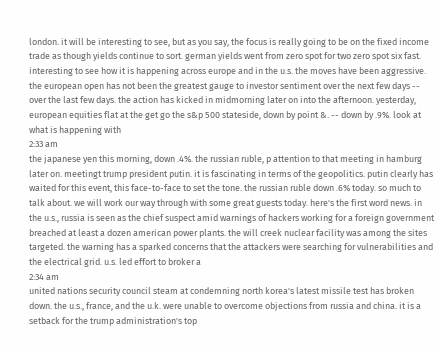london. it will be interesting to see, but as you say, the focus is really going to be on the fixed income trade as though yields continue to sort. german yields went from zero spot for two zero spot six fast. interesting to see how it is happening across europe and in the u.s. the moves have been aggressive. the european open has not been the greatest gauge to investor sentiment over the next few days -- over the last few days. the action has kicked in midmorning later on into the afternoon. yesterday, european equities flat at the get go the s&p 500 stateside, down by point &. -- down by .9%. look at what is happening with
2:33 am
the japanese yen this morning, down .4%. the russian ruble, p attention to that meeting in hamburg later on. meetingt trump president putin. it is fascinating in terms of the geopolitics. putin clearly has waited for this event, this face-to-face to set the tone. the russian ruble down .6% today. so much to talk about. we will work our way through with some great guests today. here's the first word news. in the u.s., russia is seen as the chief suspect amid warnings of hackers working for a foreign government breached at least a dozen american power plants. the will creek nuclear facility was among the sites targeted. the warning has a sparked concerns that the attackers were searching for vulnerabilities and the electrical grid. u.s. led effort to broker a
2:34 am
united nations security council steam at condemning north korea's latest missile test has broken down. the u.s., france, and the u.k. were unable to overcome objections from russia and china. it is a setback for the trump administration's top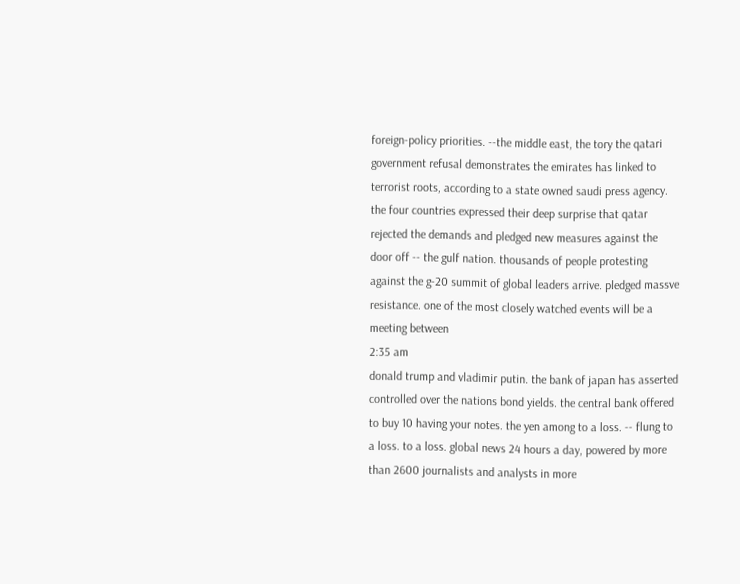foreign-policy priorities. --the middle east, the tory the qatari government refusal demonstrates the emirates has linked to terrorist roots, according to a state owned saudi press agency. the four countries expressed their deep surprise that qatar rejected the demands and pledged new measures against the door off -- the gulf nation. thousands of people protesting against the g-20 summit of global leaders arrive. pledged massve resistance. one of the most closely watched events will be a meeting between
2:35 am
donald trump and vladimir putin. the bank of japan has asserted controlled over the nations bond yields. the central bank offered to buy 10 having your notes. the yen among to a loss. -- flung to a loss. to a loss. global news 24 hours a day, powered by more than 2600 journalists and analysts in more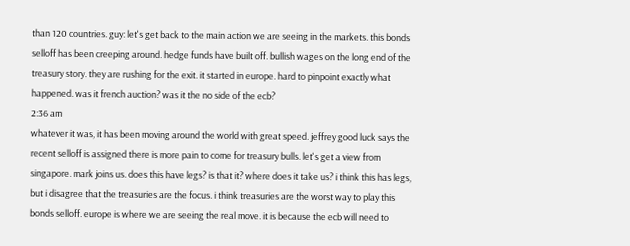than 120 countries. guy: let's get back to the main action we are seeing in the markets. this bonds selloff has been creeping around. hedge funds have built off. bullish wages on the long end of the treasury story. they are rushing for the exit. it started in europe. hard to pinpoint exactly what happened. was it french auction? was it the no side of the ecb?
2:36 am
whatever it was, it has been moving around the world with great speed. jeffrey good luck says the recent selloff is assigned there is more pain to come for treasury bulls. let's get a view from singapore. mark joins us. does this have legs? is that it? where does it take us? i think this has legs, but i disagree that the treasuries are the focus. i think treasuries are the worst way to play this bonds selloff. europe is where we are seeing the real move. it is because the ecb will need to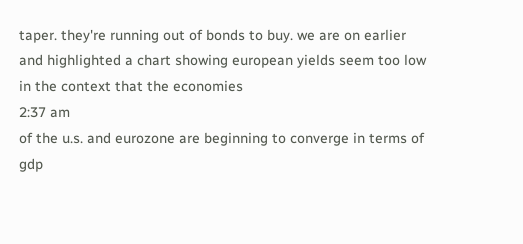taper. they're running out of bonds to buy. we are on earlier and highlighted a chart showing european yields seem too low in the context that the economies
2:37 am
of the u.s. and eurozone are beginning to converge in terms of gdp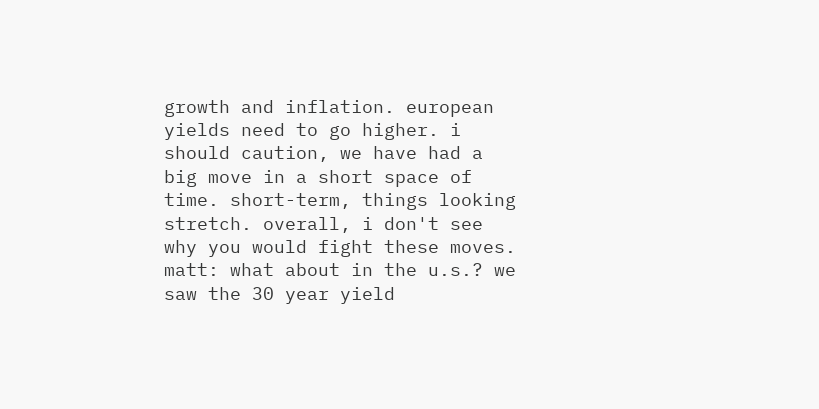growth and inflation. european yields need to go higher. i should caution, we have had a big move in a short space of time. short-term, things looking stretch. overall, i don't see why you would fight these moves. matt: what about in the u.s.? we saw the 30 year yield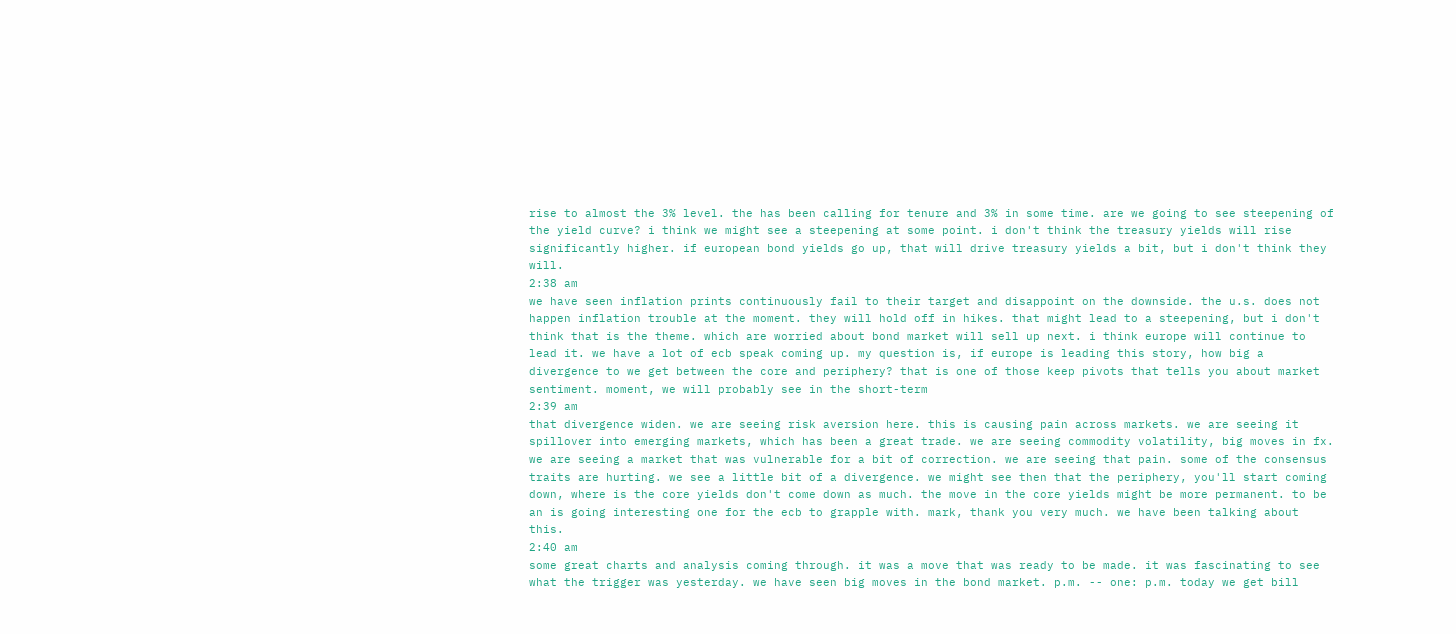rise to almost the 3% level. the has been calling for tenure and 3% in some time. are we going to see steepening of the yield curve? i think we might see a steepening at some point. i don't think the treasury yields will rise significantly higher. if european bond yields go up, that will drive treasury yields a bit, but i don't think they will.
2:38 am
we have seen inflation prints continuously fail to their target and disappoint on the downside. the u.s. does not happen inflation trouble at the moment. they will hold off in hikes. that might lead to a steepening, but i don't think that is the theme. which are worried about bond market will sell up next. i think europe will continue to lead it. we have a lot of ecb speak coming up. my question is, if europe is leading this story, how big a divergence to we get between the core and periphery? that is one of those keep pivots that tells you about market sentiment. moment, we will probably see in the short-term
2:39 am
that divergence widen. we are seeing risk aversion here. this is causing pain across markets. we are seeing it spillover into emerging markets, which has been a great trade. we are seeing commodity volatility, big moves in fx. we are seeing a market that was vulnerable for a bit of correction. we are seeing that pain. some of the consensus traits are hurting. we see a little bit of a divergence. we might see then that the periphery, you'll start coming down, where is the core yields don't come down as much. the move in the core yields might be more permanent. to be an is going interesting one for the ecb to grapple with. mark, thank you very much. we have been talking about this.
2:40 am
some great charts and analysis coming through. it was a move that was ready to be made. it was fascinating to see what the trigger was yesterday. we have seen big moves in the bond market. p.m. -- one: p.m. today we get bill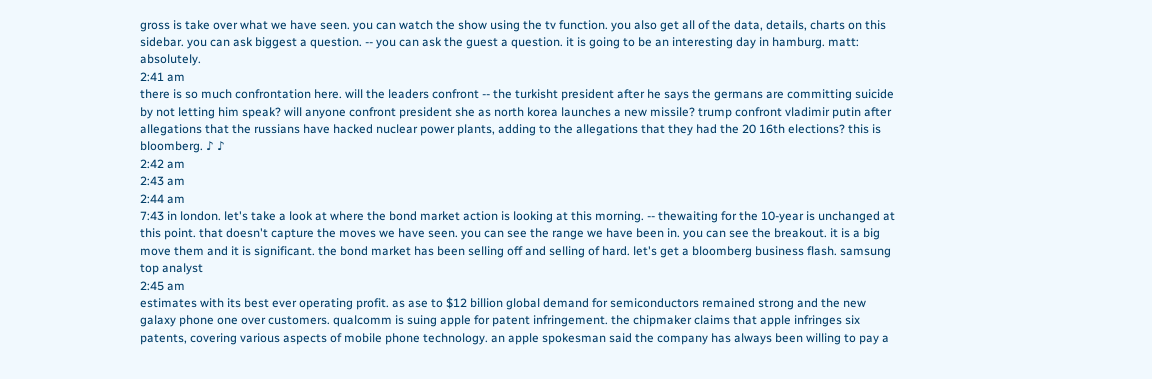gross is take over what we have seen. you can watch the show using the tv function. you also get all of the data, details, charts on this sidebar. you can ask biggest a question. -- you can ask the guest a question. it is going to be an interesting day in hamburg. matt: absolutely.
2:41 am
there is so much confrontation here. will the leaders confront -- the turkisht president after he says the germans are committing suicide by not letting him speak? will anyone confront president she as north korea launches a new missile? trump confront vladimir putin after allegations that the russians have hacked nuclear power plants, adding to the allegations that they had the 20 16th elections? this is bloomberg. ♪ ♪
2:42 am
2:43 am
2:44 am
7:43 in london. let's take a look at where the bond market action is looking at this morning. -- thewaiting for the 10-year is unchanged at this point. that doesn't capture the moves we have seen. you can see the range we have been in. you can see the breakout. it is a big move them and it is significant. the bond market has been selling off and selling of hard. let's get a bloomberg business flash. samsung top analyst
2:45 am
estimates with its best ever operating profit. as ase to $12 billion global demand for semiconductors remained strong and the new galaxy phone one over customers. qualcomm is suing apple for patent infringement. the chipmaker claims that apple infringes six patents, covering various aspects of mobile phone technology. an apple spokesman said the company has always been willing to pay a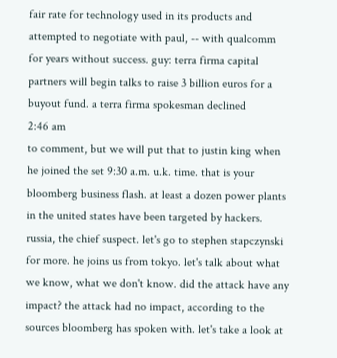fair rate for technology used in its products and attempted to negotiate with paul, -- with qualcomm for years without success. guy: terra firma capital partners will begin talks to raise 3 billion euros for a buyout fund. a terra firma spokesman declined
2:46 am
to comment, but we will put that to justin king when he joined the set 9:30 a.m. u.k. time. that is your bloomberg business flash. at least a dozen power plants in the united states have been targeted by hackers. russia, the chief suspect. let's go to stephen stapczynski for more. he joins us from tokyo. let's talk about what we know, what we don't know. did the attack have any impact? the attack had no impact, according to the sources bloomberg has spoken with. let's take a look at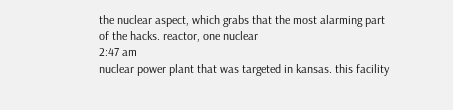the nuclear aspect, which grabs that the most alarming part of the hacks. reactor, one nuclear
2:47 am
nuclear power plant that was targeted in kansas. this facility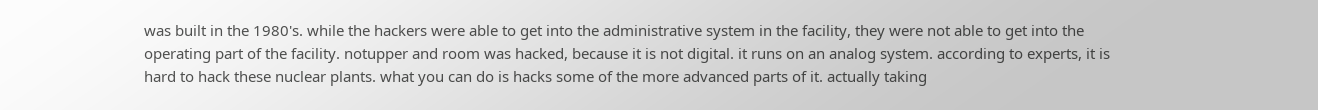was built in the 1980's. while the hackers were able to get into the administrative system in the facility, they were not able to get into the operating part of the facility. notupper and room was hacked, because it is not digital. it runs on an analog system. according to experts, it is hard to hack these nuclear plants. what you can do is hacks some of the more advanced parts of it. actually taking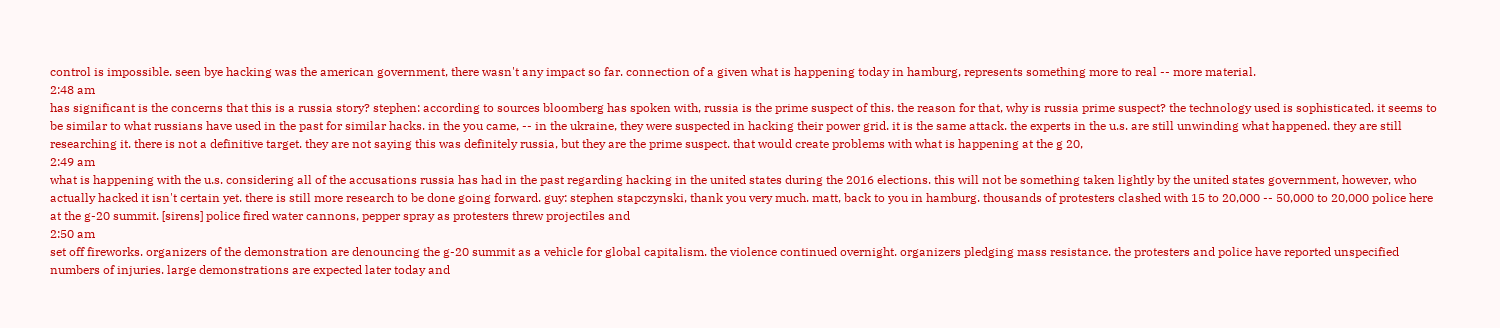control is impossible. seen bye hacking was the american government, there wasn't any impact so far. connection of a given what is happening today in hamburg, represents something more to real -- more material.
2:48 am
has significant is the concerns that this is a russia story? stephen: according to sources bloomberg has spoken with, russia is the prime suspect of this. the reason for that, why is russia prime suspect? the technology used is sophisticated. it seems to be similar to what russians have used in the past for similar hacks. in the you came, -- in the ukraine, they were suspected in hacking their power grid. it is the same attack. the experts in the u.s. are still unwinding what happened. they are still researching it. there is not a definitive target. they are not saying this was definitely russia, but they are the prime suspect. that would create problems with what is happening at the g 20,
2:49 am
what is happening with the u.s. considering all of the accusations russia has had in the past regarding hacking in the united states during the 2016 elections. this will not be something taken lightly by the united states government, however, who actually hacked it isn't certain yet. there is still more research to be done going forward. guy: stephen stapczynski, thank you very much. matt, back to you in hamburg. thousands of protesters clashed with 15 to 20,000 -- 50,000 to 20,000 police here at the g-20 summit. [sirens] police fired water cannons, pepper spray as protesters threw projectiles and
2:50 am
set off fireworks. organizers of the demonstration are denouncing the g-20 summit as a vehicle for global capitalism. the violence continued overnight. organizers pledging mass resistance. the protesters and police have reported unspecified numbers of injuries. large demonstrations are expected later today and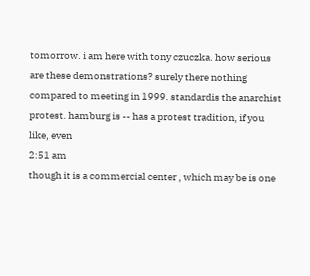tomorrow. i am here with tony czuczka. how serious are these demonstrations? surely there nothing compared to meeting in 1999. standardis the anarchist protest. hamburg is -- has a protest tradition, if you like, even
2:51 am
though it is a commercial center , which may be is one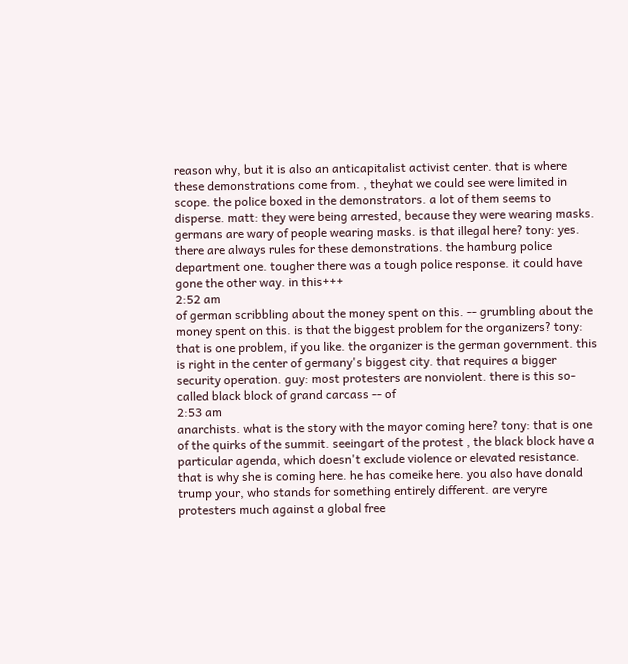reason why, but it is also an anticapitalist activist center. that is where these demonstrations come from. , theyhat we could see were limited in scope. the police boxed in the demonstrators. a lot of them seems to disperse. matt: they were being arrested, because they were wearing masks. germans are wary of people wearing masks. is that illegal here? tony: yes. there are always rules for these demonstrations. the hamburg police department one. tougher there was a tough police response. it could have gone the other way. in this+++
2:52 am
of german scribbling about the money spent on this. -- grumbling about the money spent on this. is that the biggest problem for the organizers? tony: that is one problem, if you like. the organizer is the german government. this is right in the center of germany's biggest city. that requires a bigger security operation. guy: most protesters are nonviolent. there is this so-called black block of grand carcass -- of
2:53 am
anarchists. what is the story with the mayor coming here? tony: that is one of the quirks of the summit. seeingart of the protest , the black block have a particular agenda, which doesn't exclude violence or elevated resistance. that is why she is coming here. he has comeike here. you also have donald trump your, who stands for something entirely different. are veryre protesters much against a global free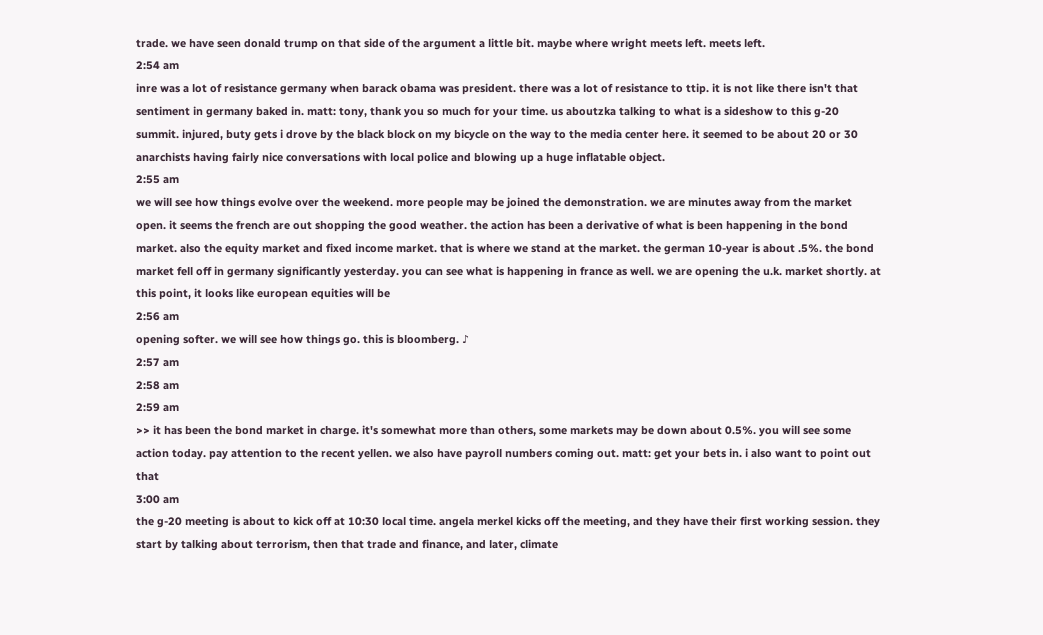trade. we have seen donald trump on that side of the argument a little bit. maybe where wright meets left. meets left.
2:54 am
inre was a lot of resistance germany when barack obama was president. there was a lot of resistance to ttip. it is not like there isn't that sentiment in germany baked in. matt: tony, thank you so much for your time. us aboutzka talking to what is a sideshow to this g-20 summit. injured, buty gets i drove by the black block on my bicycle on the way to the media center here. it seemed to be about 20 or 30 anarchists having fairly nice conversations with local police and blowing up a huge inflatable object.
2:55 am
we will see how things evolve over the weekend. more people may be joined the demonstration. we are minutes away from the market open. it seems the french are out shopping the good weather. the action has been a derivative of what is been happening in the bond market. also the equity market and fixed income market. that is where we stand at the market. the german 10-year is about .5%. the bond market fell off in germany significantly yesterday. you can see what is happening in france as well. we are opening the u.k. market shortly. at this point, it looks like european equities will be
2:56 am
opening softer. we will see how things go. this is bloomberg. ♪
2:57 am
2:58 am
2:59 am
>> it has been the bond market in charge. it's somewhat more than others, some markets may be down about 0.5%. you will see some action today. pay attention to the recent yellen. we also have payroll numbers coming out. matt: get your bets in. i also want to point out that
3:00 am
the g-20 meeting is about to kick off at 10:30 local time. angela merkel kicks off the meeting, and they have their first working session. they start by talking about terrorism, then that trade and finance, and later, climate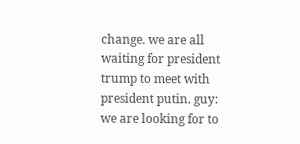change. we are all waiting for president trump to meet with president putin. guy: we are looking for to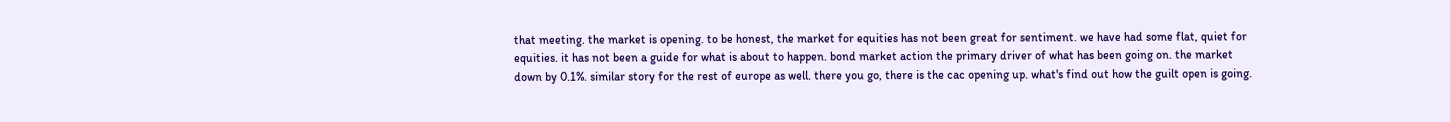that meeting. the market is opening. to be honest, the market for equities has not been great for sentiment. we have had some flat, quiet for equities. it has not been a guide for what is about to happen. bond market action the primary driver of what has been going on. the market down by 0.1%. similar story for the rest of europe as well. there you go, there is the cac opening up. what's find out how the guilt open is going.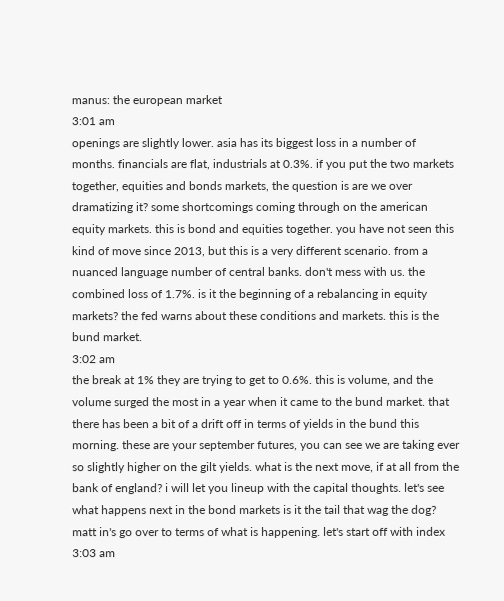manus: the european market
3:01 am
openings are slightly lower. asia has its biggest loss in a number of months. financials are flat, industrials at 0.3%. if you put the two markets together, equities and bonds markets, the question is are we over dramatizing it? some shortcomings coming through on the american equity markets. this is bond and equities together. you have not seen this kind of move since 2013, but this is a very different scenario. from a nuanced language number of central banks. don't mess with us. the combined loss of 1.7%. is it the beginning of a rebalancing in equity markets? the fed warns about these conditions and markets. this is the bund market.
3:02 am
the break at 1% they are trying to get to 0.6%. this is volume, and the volume surged the most in a year when it came to the bund market. that there has been a bit of a drift off in terms of yields in the bund this morning. these are your september futures, you can see we are taking ever so slightly higher on the gilt yields. what is the next move, if at all from the bank of england? i will let you lineup with the capital thoughts. let's see what happens next in the bond markets is it the tail that wag the dog? matt in's go over to terms of what is happening. let's start off with index
3:03 am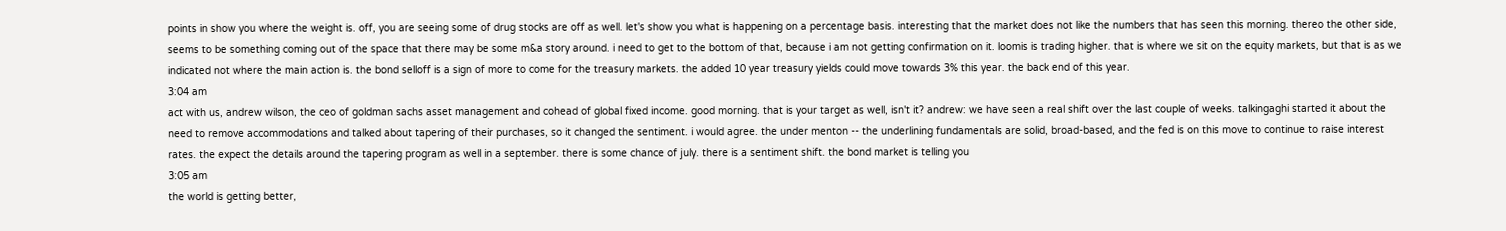points in show you where the weight is. off, you are seeing some of drug stocks are off as well. let's show you what is happening on a percentage basis. interesting that the market does not like the numbers that has seen this morning. thereo the other side, seems to be something coming out of the space that there may be some m&a story around. i need to get to the bottom of that, because i am not getting confirmation on it. loomis is trading higher. that is where we sit on the equity markets, but that is as we indicated not where the main action is. the bond selloff is a sign of more to come for the treasury markets. the added 10 year treasury yields could move towards 3% this year. the back end of this year.
3:04 am
act with us, andrew wilson, the ceo of goldman sachs asset management and cohead of global fixed income. good morning. that is your target as well, isn't it? andrew: we have seen a real shift over the last couple of weeks. talkingaghi started it about the need to remove accommodations and talked about tapering of their purchases, so it changed the sentiment. i would agree. the under menton -- the underlining fundamentals are solid, broad-based, and the fed is on this move to continue to raise interest rates. the expect the details around the tapering program as well in a september. there is some chance of july. there is a sentiment shift. the bond market is telling you
3:05 am
the world is getting better,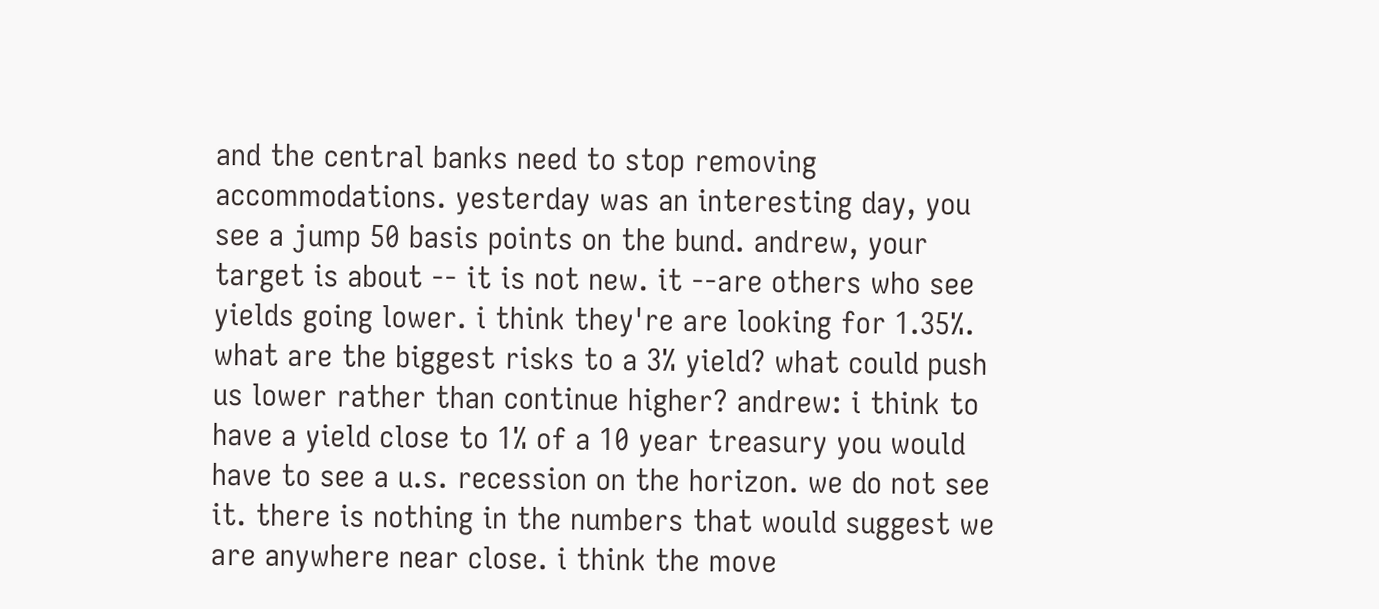and the central banks need to stop removing accommodations. yesterday was an interesting day, you see a jump 50 basis points on the bund. andrew, your target is about -- it is not new. it --are others who see yields going lower. i think they're are looking for 1.35%. what are the biggest risks to a 3% yield? what could push us lower rather than continue higher? andrew: i think to have a yield close to 1% of a 10 year treasury you would have to see a u.s. recession on the horizon. we do not see it. there is nothing in the numbers that would suggest we are anywhere near close. i think the move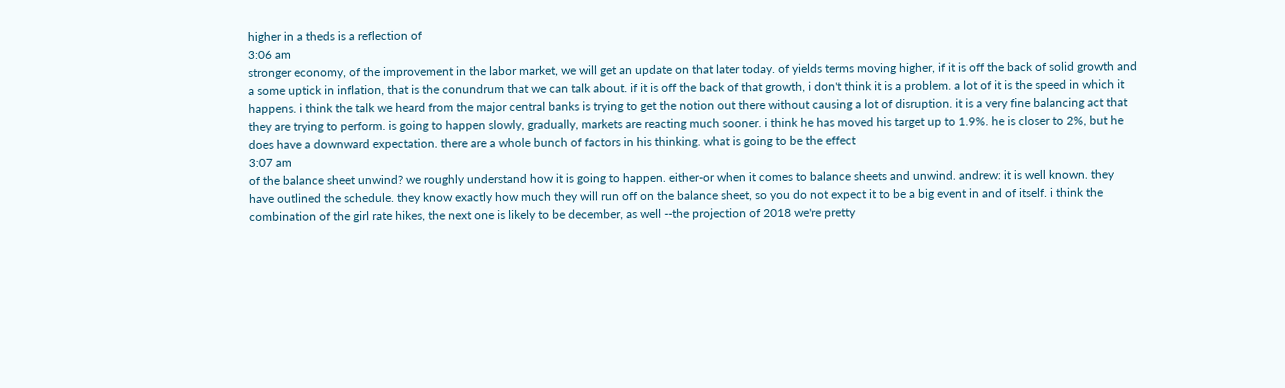higher in a theds is a reflection of
3:06 am
stronger economy, of the improvement in the labor market, we will get an update on that later today. of yields terms moving higher, if it is off the back of solid growth and a some uptick in inflation, that is the conundrum that we can talk about. if it is off the back of that growth, i don't think it is a problem. a lot of it is the speed in which it happens. i think the talk we heard from the major central banks is trying to get the notion out there without causing a lot of disruption. it is a very fine balancing act that they are trying to perform. is going to happen slowly, gradually, markets are reacting much sooner. i think he has moved his target up to 1.9%. he is closer to 2%, but he does have a downward expectation. there are a whole bunch of factors in his thinking. what is going to be the effect
3:07 am
of the balance sheet unwind? we roughly understand how it is going to happen. either-or when it comes to balance sheets and unwind. andrew: it is well known. they have outlined the schedule. they know exactly how much they will run off on the balance sheet, so you do not expect it to be a big event in and of itself. i think the combination of the girl rate hikes, the next one is likely to be december, as well --the projection of 2018 we're pretty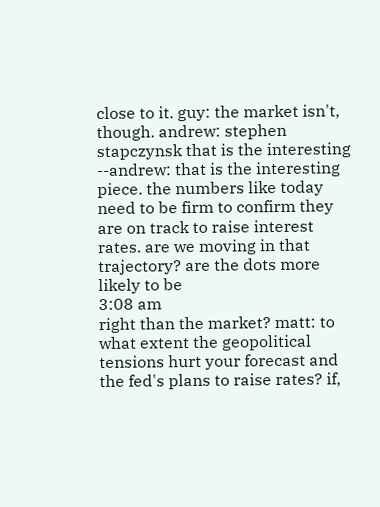close to it. guy: the market isn't, though. andrew: stephen stapczynsk that is the interesting --andrew: that is the interesting piece. the numbers like today need to be firm to confirm they are on track to raise interest rates. are we moving in that trajectory? are the dots more likely to be
3:08 am
right than the market? matt: to what extent the geopolitical tensions hurt your forecast and the fed's plans to raise rates? if,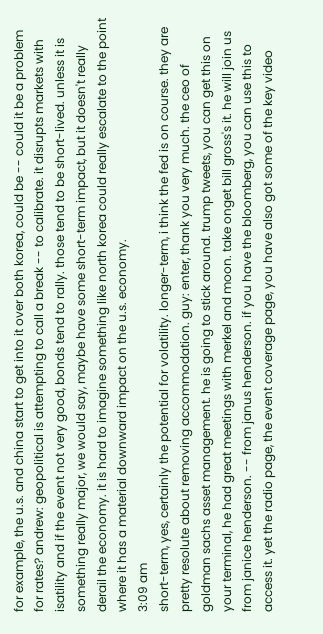for example, the u.s. and china start to get into it over both korea, could be -- could it be a problem for rates? andrew: geopolitical is attempting to call a break -- to calibrate. it disrupts markets with isatility and if the event not very good, bonds tend to rally. those tend to be short-lived. unless it is something really major, we would say, maybe have some short-term impact, but it doesn't really derail the economy. it is hard to imagine something like north korea could really escalate to the point where it has a material downward impact on the u.s. economy.
3:09 am
short-term, yes, certainly the potential for volatility. longer-term, i think the fed is on course. they are pretty resolute about removing accommodation. guy: enter, thank you very much. the ceo of goldman sachs asset management. he is going to stick around. trump tweets, you can get this on your terminal, he had great meetings with merkel and moon. take onget bill gross's it. he will join us from janice henderson. -- from janus henderson. if you have the bloomberg, you can use this to access it. yet the radio page, the event coverage page, you have also got some of the key video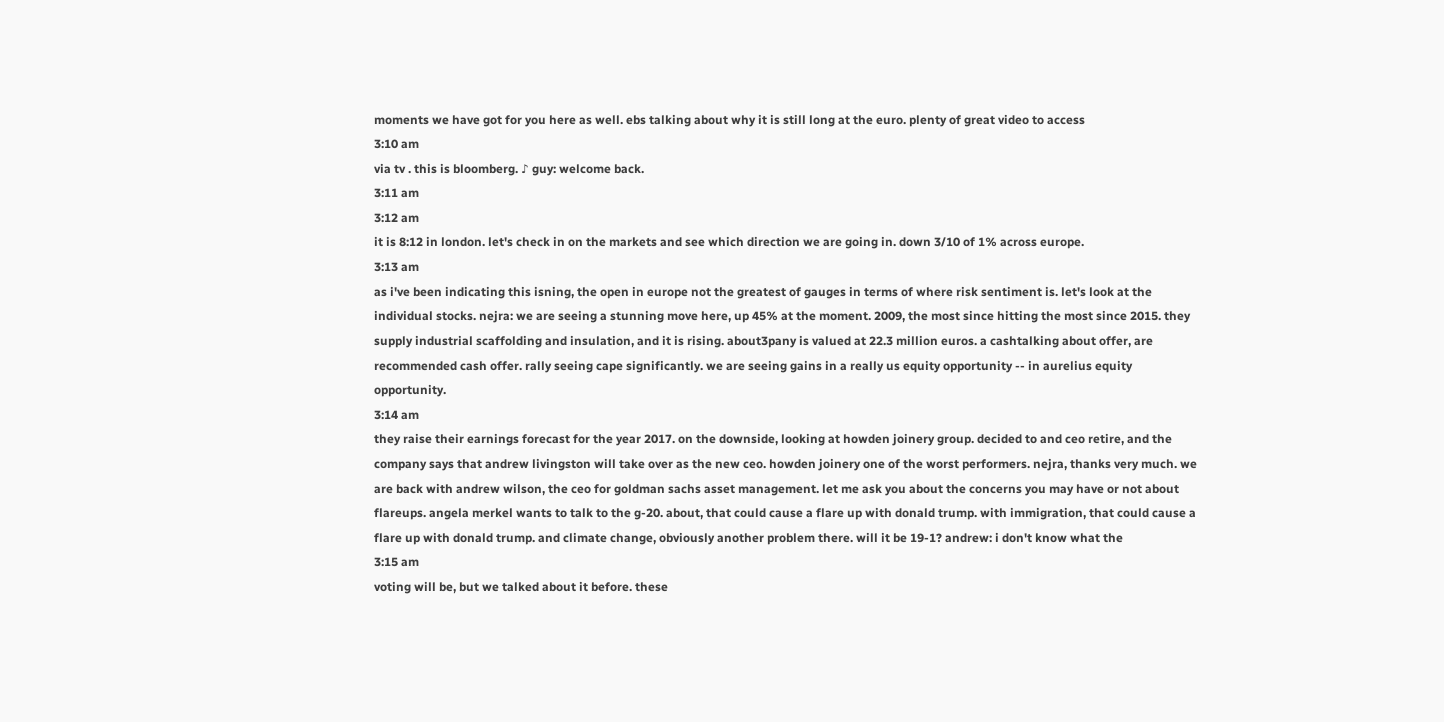moments we have got for you here as well. ebs talking about why it is still long at the euro. plenty of great video to access
3:10 am
via tv . this is bloomberg. ♪ guy: welcome back.
3:11 am
3:12 am
it is 8:12 in london. let's check in on the markets and see which direction we are going in. down 3/10 of 1% across europe.
3:13 am
as i've been indicating this isning, the open in europe not the greatest of gauges in terms of where risk sentiment is. let's look at the individual stocks. nejra: we are seeing a stunning move here, up 45% at the moment. 2009, the most since hitting the most since 2015. they supply industrial scaffolding and insulation, and it is rising. about3pany is valued at 22.3 million euros. a cashtalking about offer, are recommended cash offer. rally seeing cape significantly. we are seeing gains in a really us equity opportunity -- in aurelius equity opportunity.
3:14 am
they raise their earnings forecast for the year 2017. on the downside, looking at howden joinery group. decided to and ceo retire, and the company says that andrew livingston will take over as the new ceo. howden joinery one of the worst performers. nejra, thanks very much. we are back with andrew wilson, the ceo for goldman sachs asset management. let me ask you about the concerns you may have or not about flareups. angela merkel wants to talk to the g-20. about, that could cause a flare up with donald trump. with immigration, that could cause a flare up with donald trump. and climate change, obviously another problem there. will it be 19-1? andrew: i don't know what the
3:15 am
voting will be, but we talked about it before. these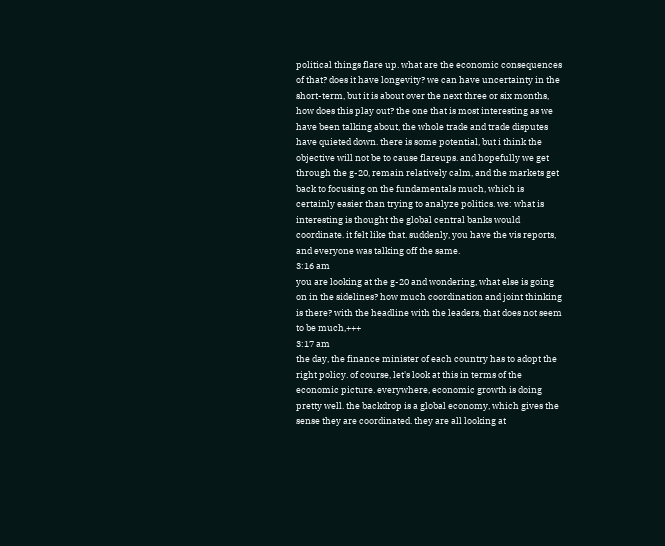political things flare up. what are the economic consequences of that? does it have longevity? we can have uncertainty in the short-term, but it is about over the next three or six months, how does this play out? the one that is most interesting as we have been talking about, the whole trade and trade disputes have quieted down. there is some potential, but i think the objective will not be to cause flareups. and hopefully we get through the g-20, remain relatively calm, and the markets get back to focusing on the fundamentals much, which is certainly easier than trying to analyze politics. we: what is interesting is thought the global central banks would coordinate. it felt like that. suddenly, you have the vis reports, and everyone was talking off the same.
3:16 am
you are looking at the g-20 and wondering, what else is going on in the sidelines? how much coordination and joint thinking is there? with the headline with the leaders, that does not seem to be much,+++
3:17 am
the day, the finance minister of each country has to adopt the right policy. of course, let's look at this in terms of the economic picture. everywhere, economic growth is doing pretty well. the backdrop is a global economy, which gives the sense they are coordinated. they are all looking at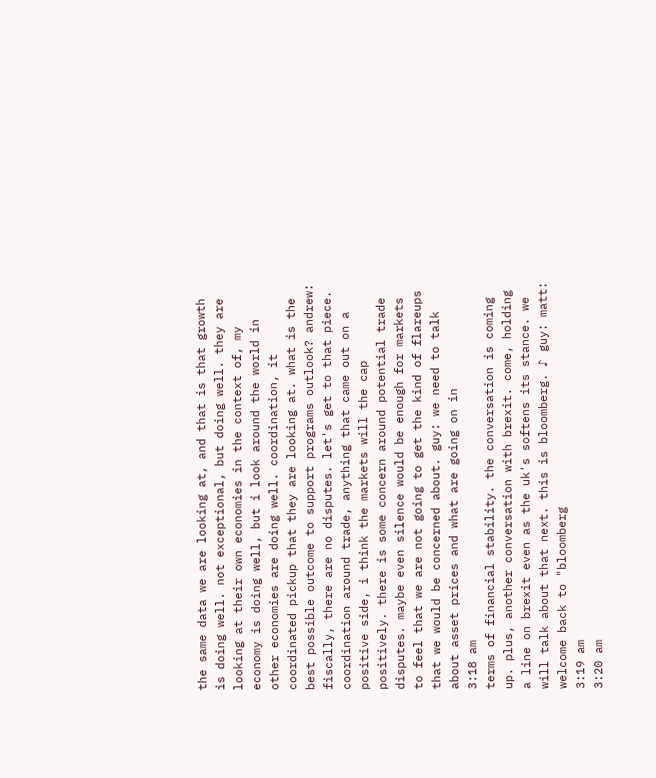the same data we are looking at, and that is that growth is doing well. not exceptional, but doing well. they are looking at their own economies in the context of, my economy is doing well, but i look around the world in other economies are doing well. coordination, it coordinated pickup that they are looking at. what is the best possible outcome to support programs outlook? andrew: fiscally, there are no disputes. let's get to that piece. coordination around trade, anything that came out on a positive side, i think the markets will the cap positively. there is some concern around potential trade disputes. maybe even silence would be enough for markets to feel that we are not going to get the kind of flareups that we would be concerned about. guy: we need to talk about asset prices and what are going on in
3:18 am
terms of financial stability. the conversation is coming up. plus, another conversation with brexit. come, holding a line on brexit even as the uk's softens its stance. we will talk about that next. this is bloomberg. ♪ guy: matt: welcome back to "bloomberg
3:19 am
3:20 am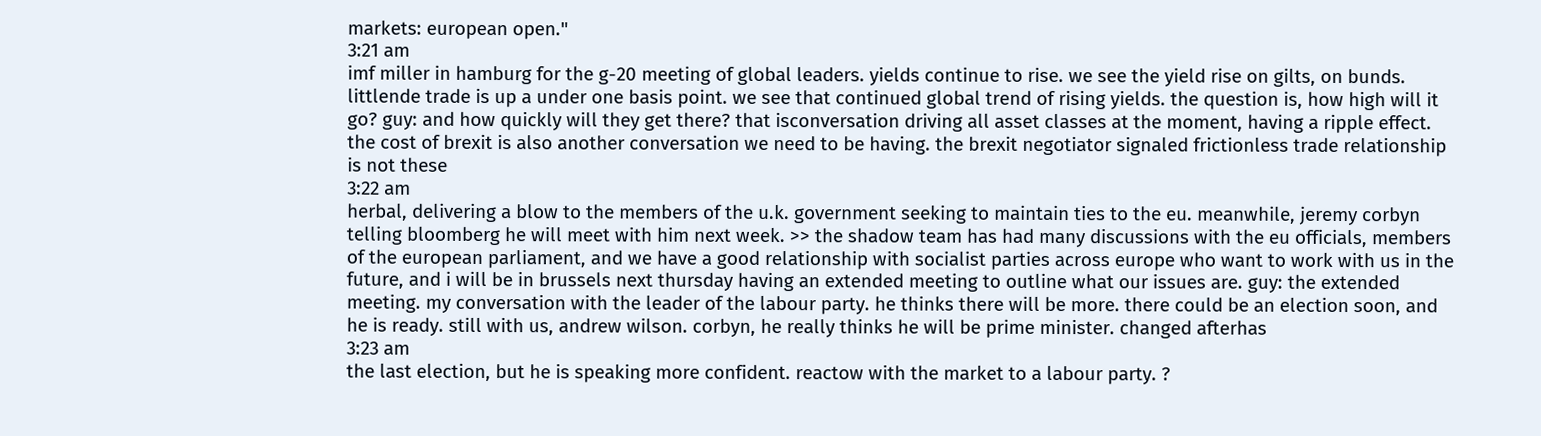markets: european open."
3:21 am
imf miller in hamburg for the g-20 meeting of global leaders. yields continue to rise. we see the yield rise on gilts, on bunds. littlende trade is up a under one basis point. we see that continued global trend of rising yields. the question is, how high will it go? guy: and how quickly will they get there? that isconversation driving all asset classes at the moment, having a ripple effect. the cost of brexit is also another conversation we need to be having. the brexit negotiator signaled frictionless trade relationship is not these
3:22 am
herbal, delivering a blow to the members of the u.k. government seeking to maintain ties to the eu. meanwhile, jeremy corbyn telling bloomberg he will meet with him next week. >> the shadow team has had many discussions with the eu officials, members of the european parliament, and we have a good relationship with socialist parties across europe who want to work with us in the future, and i will be in brussels next thursday having an extended meeting to outline what our issues are. guy: the extended meeting. my conversation with the leader of the labour party. he thinks there will be more. there could be an election soon, and he is ready. still with us, andrew wilson. corbyn, he really thinks he will be prime minister. changed afterhas
3:23 am
the last election, but he is speaking more confident. reactow with the market to a labour party. ?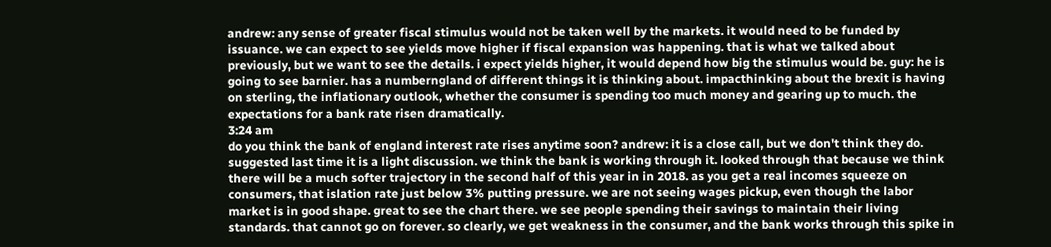andrew: any sense of greater fiscal stimulus would not be taken well by the markets. it would need to be funded by issuance. we can expect to see yields move higher if fiscal expansion was happening. that is what we talked about previously, but we want to see the details. i expect yields higher, it would depend how big the stimulus would be. guy: he is going to see barnier. has a numberngland of different things it is thinking about. impacthinking about the brexit is having on sterling, the inflationary outlook, whether the consumer is spending too much money and gearing up to much. the expectations for a bank rate risen dramatically.
3:24 am
do you think the bank of england interest rate rises anytime soon? andrew: it is a close call, but we don't think they do. suggested last time it is a light discussion. we think the bank is working through it. looked through that because we think there will be a much softer trajectory in the second half of this year in in 2018. as you get a real incomes squeeze on consumers, that islation rate just below 3% putting pressure. we are not seeing wages pickup, even though the labor market is in good shape. great to see the chart there. we see people spending their savings to maintain their living standards. that cannot go on forever. so clearly, we get weakness in the consumer, and the bank works through this spike in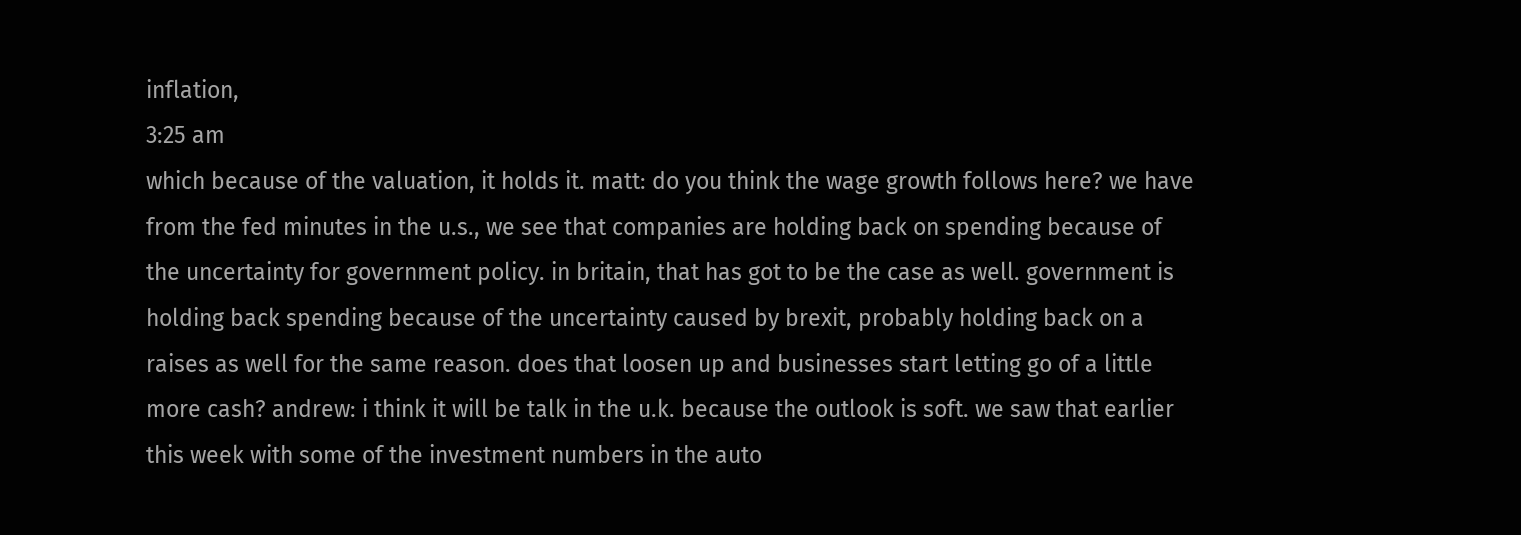inflation,
3:25 am
which because of the valuation, it holds it. matt: do you think the wage growth follows here? we have from the fed minutes in the u.s., we see that companies are holding back on spending because of the uncertainty for government policy. in britain, that has got to be the case as well. government is holding back spending because of the uncertainty caused by brexit, probably holding back on a raises as well for the same reason. does that loosen up and businesses start letting go of a little more cash? andrew: i think it will be talk in the u.k. because the outlook is soft. we saw that earlier this week with some of the investment numbers in the auto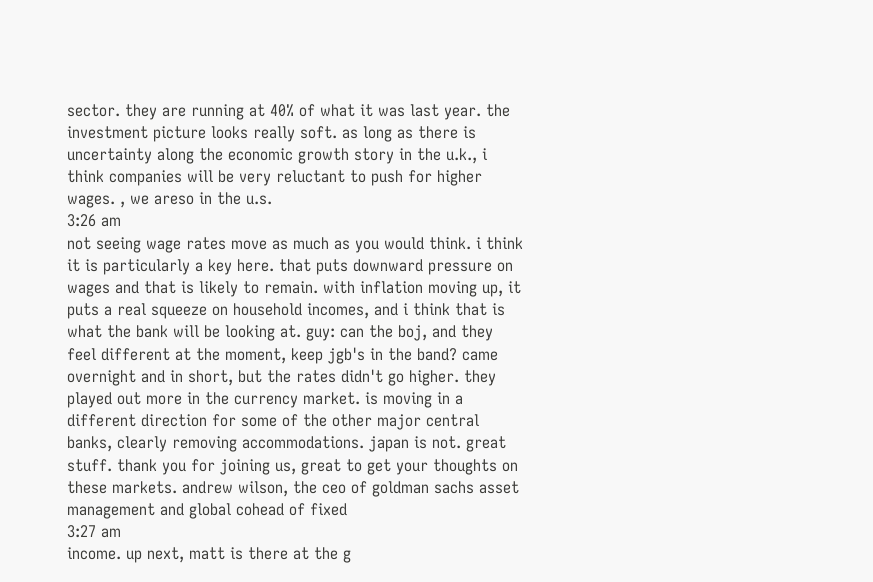sector. they are running at 40% of what it was last year. the investment picture looks really soft. as long as there is uncertainty along the economic growth story in the u.k., i think companies will be very reluctant to push for higher wages. , we areso in the u.s.
3:26 am
not seeing wage rates move as much as you would think. i think it is particularly a key here. that puts downward pressure on wages and that is likely to remain. with inflation moving up, it puts a real squeeze on household incomes, and i think that is what the bank will be looking at. guy: can the boj, and they feel different at the moment, keep jgb's in the band? came overnight and in short, but the rates didn't go higher. they played out more in the currency market. is moving in a different direction for some of the other major central banks, clearly removing accommodations. japan is not. great stuff. thank you for joining us, great to get your thoughts on these markets. andrew wilson, the ceo of goldman sachs asset management and global cohead of fixed
3:27 am
income. up next, matt is there at the g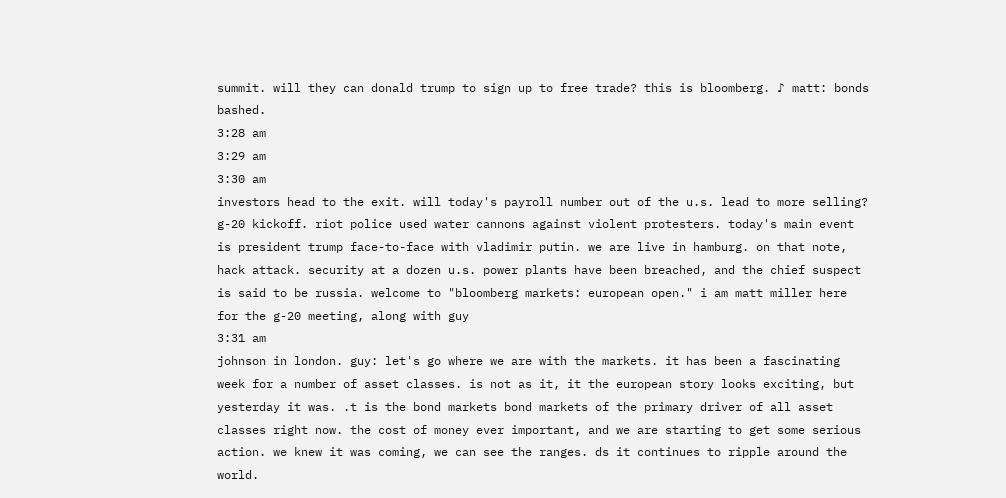summit. will they can donald trump to sign up to free trade? this is bloomberg. ♪ matt: bonds bashed.
3:28 am
3:29 am
3:30 am
investors head to the exit. will today's payroll number out of the u.s. lead to more selling? g-20 kickoff. riot police used water cannons against violent protesters. today's main event is president trump face-to-face with vladimir putin. we are live in hamburg. on that note, hack attack. security at a dozen u.s. power plants have been breached, and the chief suspect is said to be russia. welcome to "bloomberg markets: european open." i am matt miller here for the g-20 meeting, along with guy
3:31 am
johnson in london. guy: let's go where we are with the markets. it has been a fascinating week for a number of asset classes. is not as it, it the european story looks exciting, but yesterday it was. .t is the bond markets bond markets of the primary driver of all asset classes right now. the cost of money ever important, and we are starting to get some serious action. we knew it was coming, we can see the ranges. ds it continues to ripple around the world.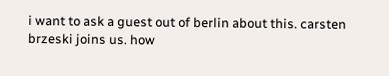i want to ask a guest out of berlin about this. carsten brzeski joins us. how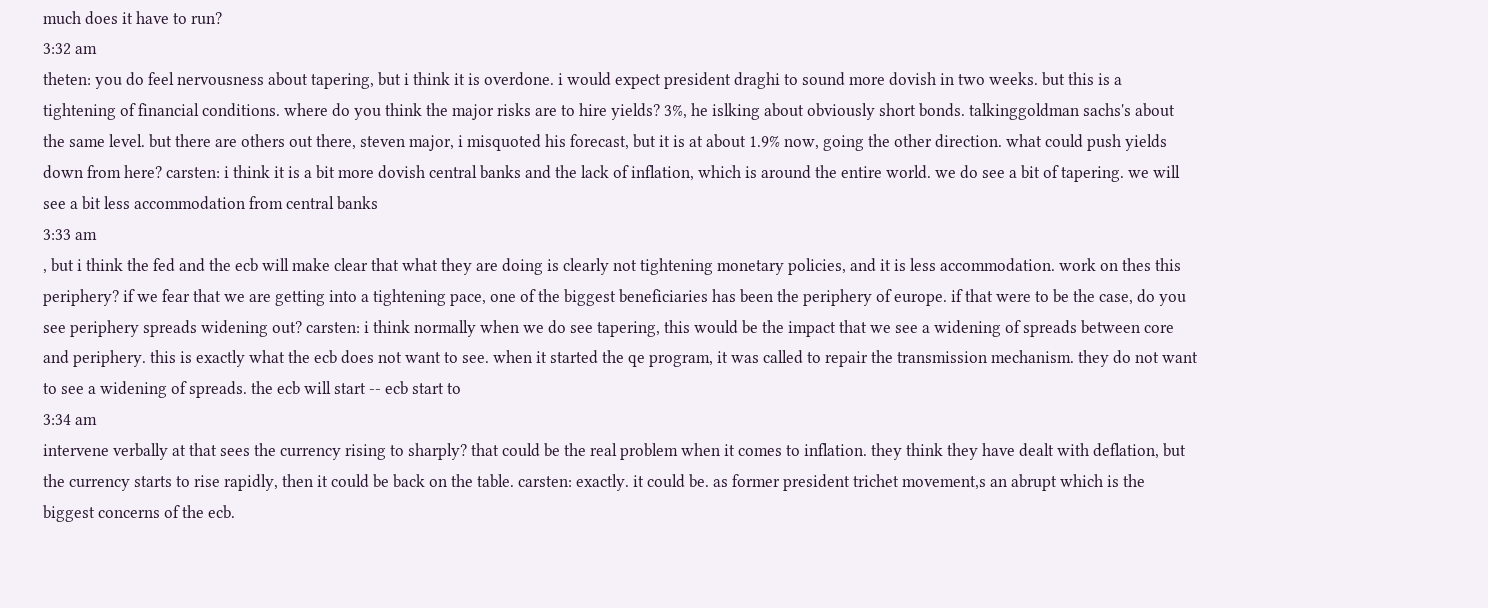much does it have to run?
3:32 am
theten: you do feel nervousness about tapering, but i think it is overdone. i would expect president draghi to sound more dovish in two weeks. but this is a tightening of financial conditions. where do you think the major risks are to hire yields? 3%, he islking about obviously short bonds. talkinggoldman sachs's about the same level. but there are others out there, steven major, i misquoted his forecast, but it is at about 1.9% now, going the other direction. what could push yields down from here? carsten: i think it is a bit more dovish central banks and the lack of inflation, which is around the entire world. we do see a bit of tapering. we will see a bit less accommodation from central banks
3:33 am
, but i think the fed and the ecb will make clear that what they are doing is clearly not tightening monetary policies, and it is less accommodation. work on thes this periphery? if we fear that we are getting into a tightening pace, one of the biggest beneficiaries has been the periphery of europe. if that were to be the case, do you see periphery spreads widening out? carsten: i think normally when we do see tapering, this would be the impact that we see a widening of spreads between core and periphery. this is exactly what the ecb does not want to see. when it started the qe program, it was called to repair the transmission mechanism. they do not want to see a widening of spreads. the ecb will start -- ecb start to
3:34 am
intervene verbally at that sees the currency rising to sharply? that could be the real problem when it comes to inflation. they think they have dealt with deflation, but the currency starts to rise rapidly, then it could be back on the table. carsten: exactly. it could be. as former president trichet movement,s an abrupt which is the biggest concerns of the ecb.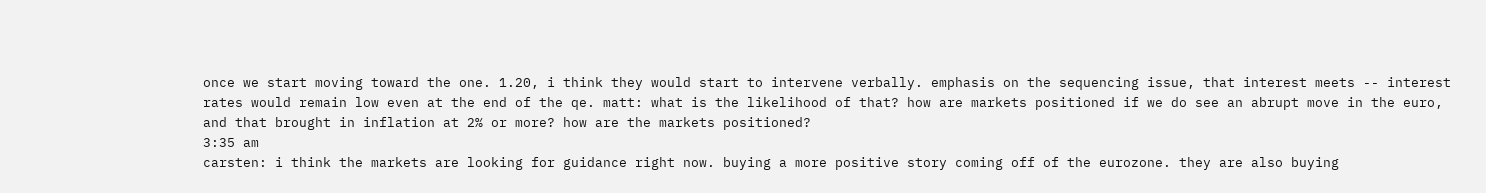once we start moving toward the one. 1.20, i think they would start to intervene verbally. emphasis on the sequencing issue, that interest meets -- interest rates would remain low even at the end of the qe. matt: what is the likelihood of that? how are markets positioned if we do see an abrupt move in the euro, and that brought in inflation at 2% or more? how are the markets positioned?
3:35 am
carsten: i think the markets are looking for guidance right now. buying a more positive story coming off of the eurozone. they are also buying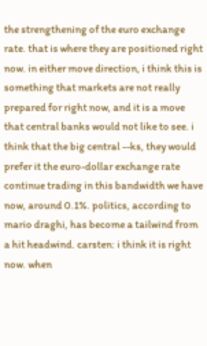the strengthening of the euro exchange rate. that is where they are positioned right now. in either move direction, i think this is something that markets are not really prepared for right now, and it is a move that central banks would not like to see. i think that the big central --ks, they would prefer it the euro-dollar exchange rate continue trading in this bandwidth we have now, around 0.1%. politics, according to mario draghi, has become a tailwind from a hit headwind. carsten: i think it is right now. when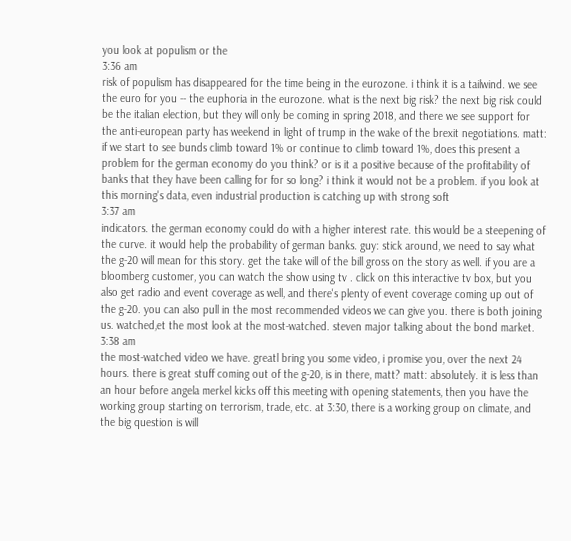you look at populism or the
3:36 am
risk of populism has disappeared for the time being in the eurozone. i think it is a tailwind. we see the euro for you -- the euphoria in the eurozone. what is the next big risk? the next big risk could be the italian election, but they will only be coming in spring 2018, and there we see support for the anti-european party has weekend in light of trump in the wake of the brexit negotiations. matt: if we start to see bunds climb toward 1% or continue to climb toward 1%, does this present a problem for the german economy do you think? or is it a positive because of the profitability of banks that they have been calling for for so long? i think it would not be a problem. if you look at this morning's data, even industrial production is catching up with strong soft
3:37 am
indicators. the german economy could do with a higher interest rate. this would be a steepening of the curve. it would help the probability of german banks. guy: stick around, we need to say what the g-20 will mean for this story. get the take will of the bill gross on the story as well. if you are a bloomberg customer, you can watch the show using tv . click on this interactive tv box, but you also get radio and event coverage as well, and there's plenty of event coverage coming up out of the g-20. you can also pull in the most recommended videos we can give you. there is both joining us. watched,et the most look at the most-watched. steven major talking about the bond market.
3:38 am
the most-watched video we have. greatl bring you some video, i promise you, over the next 24 hours. there is great stuff coming out of the g-20, is in there, matt? matt: absolutely. it is less than an hour before angela merkel kicks off this meeting with opening statements, then you have the working group starting on terrorism, trade, etc. at 3:30, there is a working group on climate, and the big question is will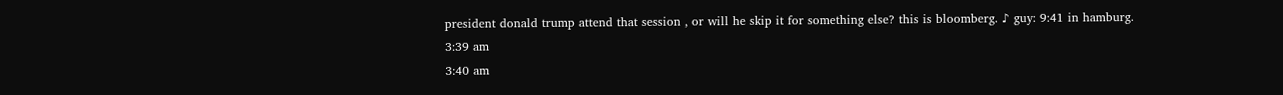president donald trump attend that session , or will he skip it for something else? this is bloomberg. ♪ guy: 9:41 in hamburg.
3:39 am
3:40 am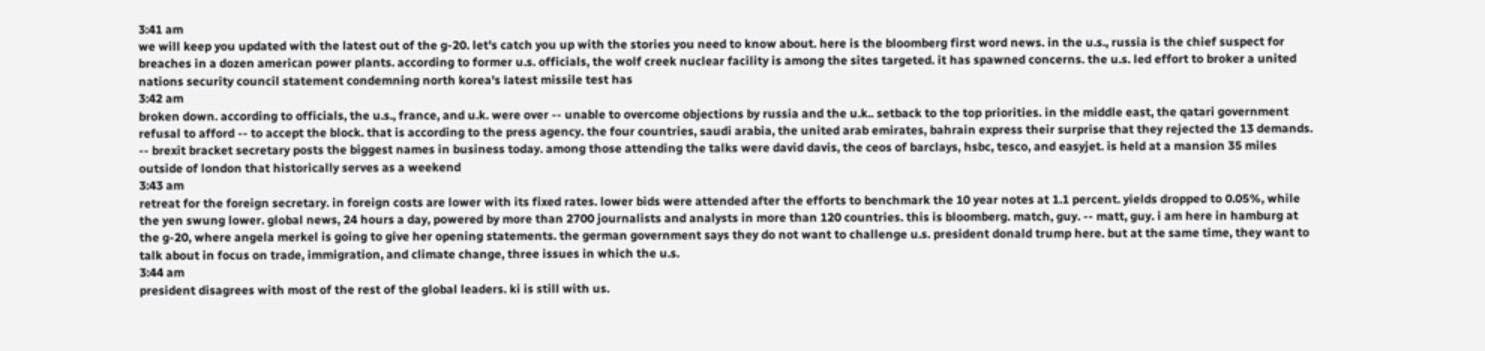3:41 am
we will keep you updated with the latest out of the g-20. let's catch you up with the stories you need to know about. here is the bloomberg first word news. in the u.s., russia is the chief suspect for breaches in a dozen american power plants. according to former u.s. officials, the wolf creek nuclear facility is among the sites targeted. it has spawned concerns. the u.s. led effort to broker a united nations security council statement condemning north korea's latest missile test has
3:42 am
broken down. according to officials, the u.s., france, and u.k. were over -- unable to overcome objections by russia and the u.k.. setback to the top priorities. in the middle east, the qatari government refusal to afford -- to accept the block. that is according to the press agency. the four countries, saudi arabia, the united arab emirates, bahrain express their surprise that they rejected the 13 demands. -- brexit bracket secretary posts the biggest names in business today. among those attending the talks were david davis, the ceos of barclays, hsbc, tesco, and easyjet. is held at a mansion 35 miles outside of london that historically serves as a weekend
3:43 am
retreat for the foreign secretary. in foreign costs are lower with its fixed rates. lower bids were attended after the efforts to benchmark the 10 year notes at 1.1 percent. yields dropped to 0.05%, while the yen swung lower. global news, 24 hours a day, powered by more than 2700 journalists and analysts in more than 120 countries. this is bloomberg. match, guy. -- matt, guy. i am here in hamburg at the g-20, where angela merkel is going to give her opening statements. the german government says they do not want to challenge u.s. president donald trump here. but at the same time, they want to talk about in focus on trade, immigration, and climate change, three issues in which the u.s.
3:44 am
president disagrees with most of the rest of the global leaders. ki is still with us.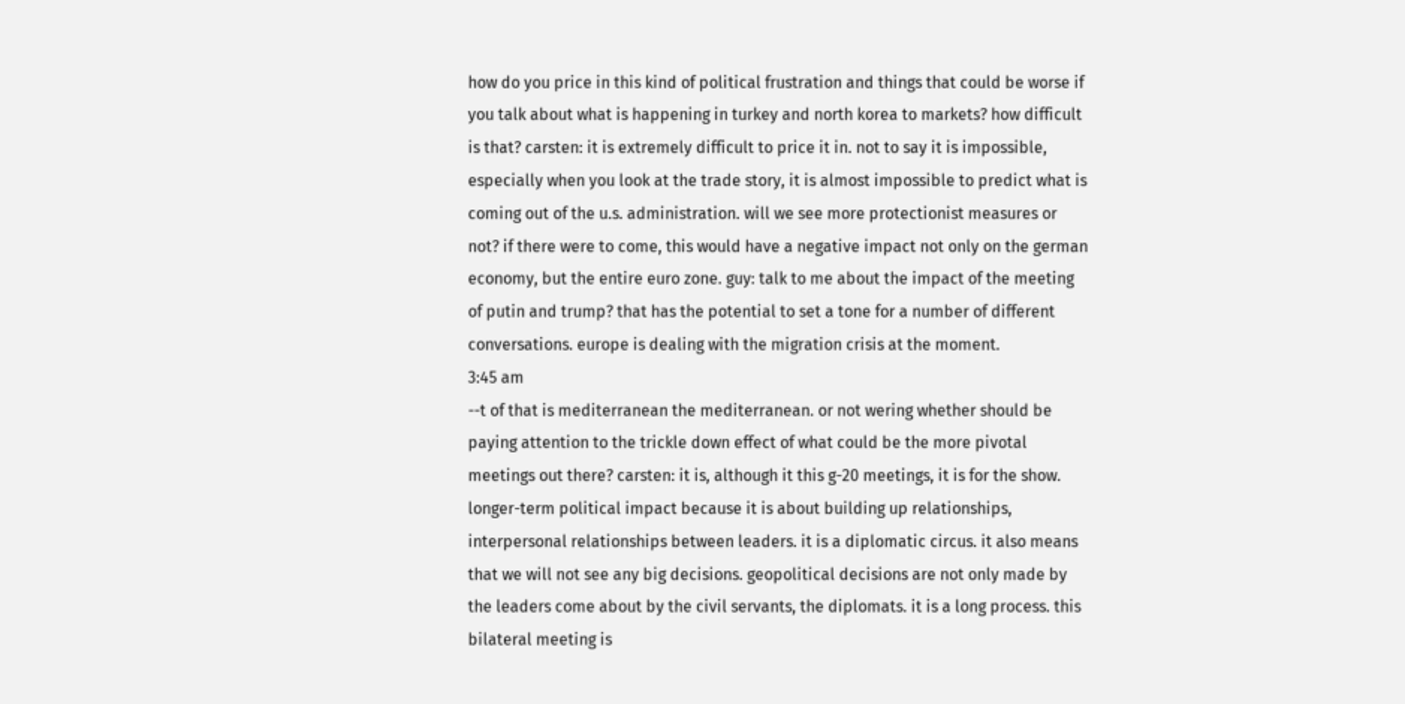how do you price in this kind of political frustration and things that could be worse if you talk about what is happening in turkey and north korea to markets? how difficult is that? carsten: it is extremely difficult to price it in. not to say it is impossible, especially when you look at the trade story, it is almost impossible to predict what is coming out of the u.s. administration. will we see more protectionist measures or not? if there were to come, this would have a negative impact not only on the german economy, but the entire euro zone. guy: talk to me about the impact of the meeting of putin and trump? that has the potential to set a tone for a number of different conversations. europe is dealing with the migration crisis at the moment.
3:45 am
--t of that is mediterranean the mediterranean. or not wering whether should be paying attention to the trickle down effect of what could be the more pivotal meetings out there? carsten: it is, although it this g-20 meetings, it is for the show. longer-term political impact because it is about building up relationships, interpersonal relationships between leaders. it is a diplomatic circus. it also means that we will not see any big decisions. geopolitical decisions are not only made by the leaders come about by the civil servants, the diplomats. it is a long process. this bilateral meeting is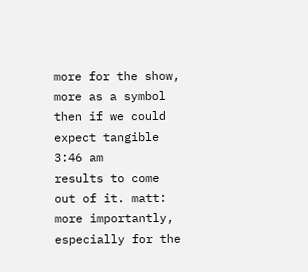more for the show, more as a symbol then if we could expect tangible
3:46 am
results to come out of it. matt: more importantly, especially for the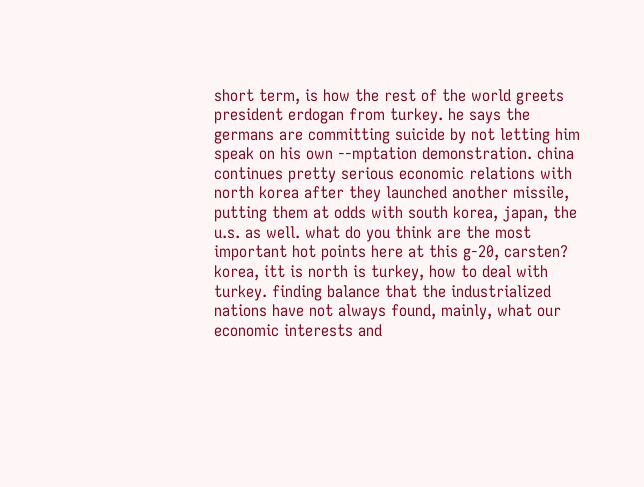short term, is how the rest of the world greets president erdogan from turkey. he says the germans are committing suicide by not letting him speak on his own --mptation demonstration. china continues pretty serious economic relations with north korea after they launched another missile, putting them at odds with south korea, japan, the u.s. as well. what do you think are the most important hot points here at this g-20, carsten? korea, itt is north is turkey, how to deal with turkey. finding balance that the industrialized nations have not always found, mainly, what our economic interests and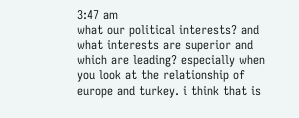3:47 am
what our political interests? and what interests are superior and which are leading? especially when you look at the relationship of europe and turkey. i think that is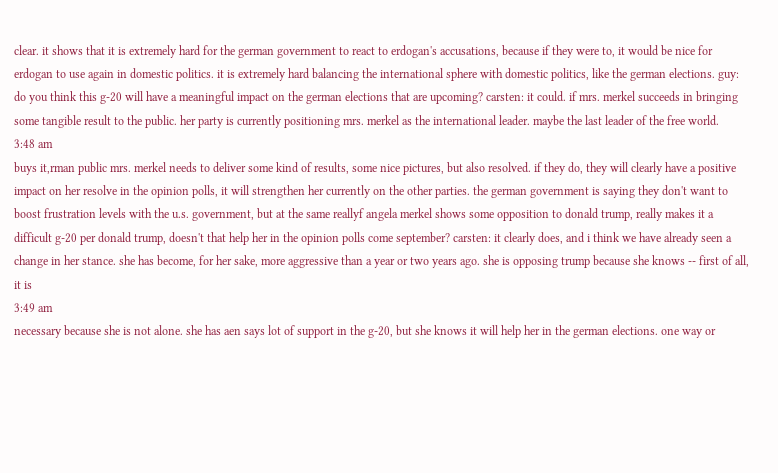clear. it shows that it is extremely hard for the german government to react to erdogan's accusations, because if they were to, it would be nice for erdogan to use again in domestic politics. it is extremely hard balancing the international sphere with domestic politics, like the german elections. guy: do you think this g-20 will have a meaningful impact on the german elections that are upcoming? carsten: it could. if mrs. merkel succeeds in bringing some tangible result to the public. her party is currently positioning mrs. merkel as the international leader. maybe the last leader of the free world.
3:48 am
buys it,rman public mrs. merkel needs to deliver some kind of results, some nice pictures, but also resolved. if they do, they will clearly have a positive impact on her resolve in the opinion polls, it will strengthen her currently on the other parties. the german government is saying they don't want to boost frustration levels with the u.s. government, but at the same reallyf angela merkel shows some opposition to donald trump, really makes it a difficult g-20 per donald trump, doesn't that help her in the opinion polls come september? carsten: it clearly does, and i think we have already seen a change in her stance. she has become, for her sake, more aggressive than a year or two years ago. she is opposing trump because she knows -- first of all, it is
3:49 am
necessary because she is not alone. she has aen says lot of support in the g-20, but she knows it will help her in the german elections. one way or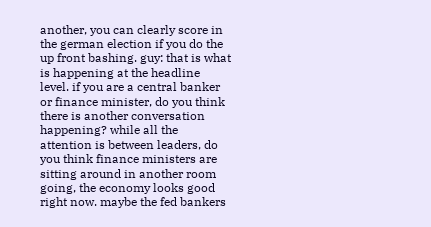another, you can clearly score in the german election if you do the up front bashing. guy: that is what is happening at the headline level. if you are a central banker or finance minister, do you think there is another conversation happening? while all the attention is between leaders, do you think finance ministers are sitting around in another room going, the economy looks good right now. maybe the fed bankers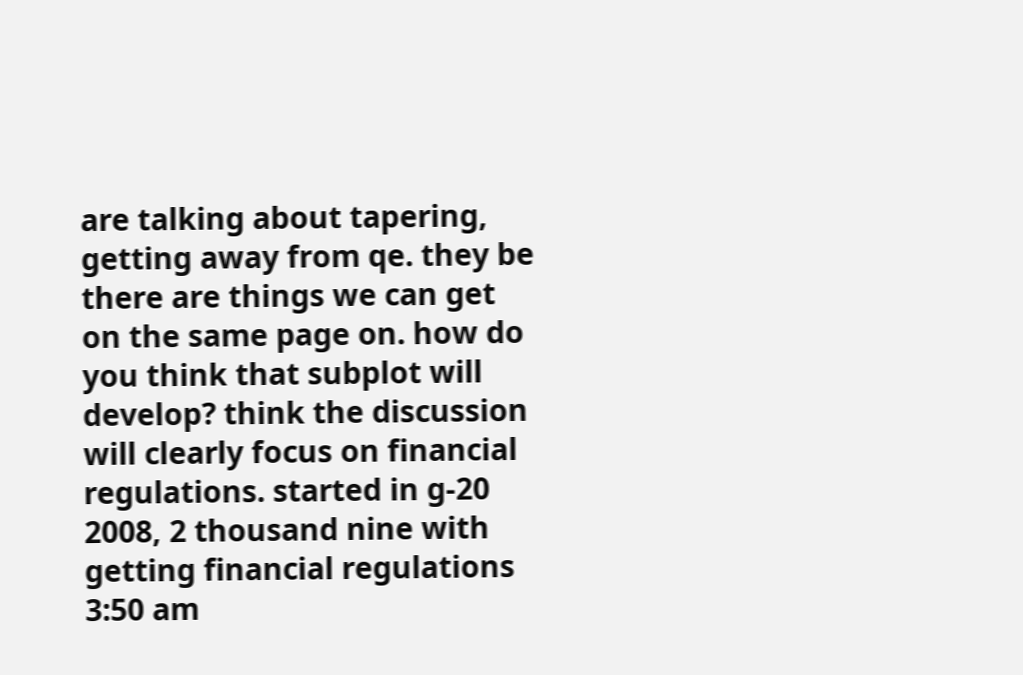are talking about tapering, getting away from qe. they be there are things we can get on the same page on. how do you think that subplot will develop? think the discussion will clearly focus on financial regulations. started in g-20 2008, 2 thousand nine with getting financial regulations
3:50 am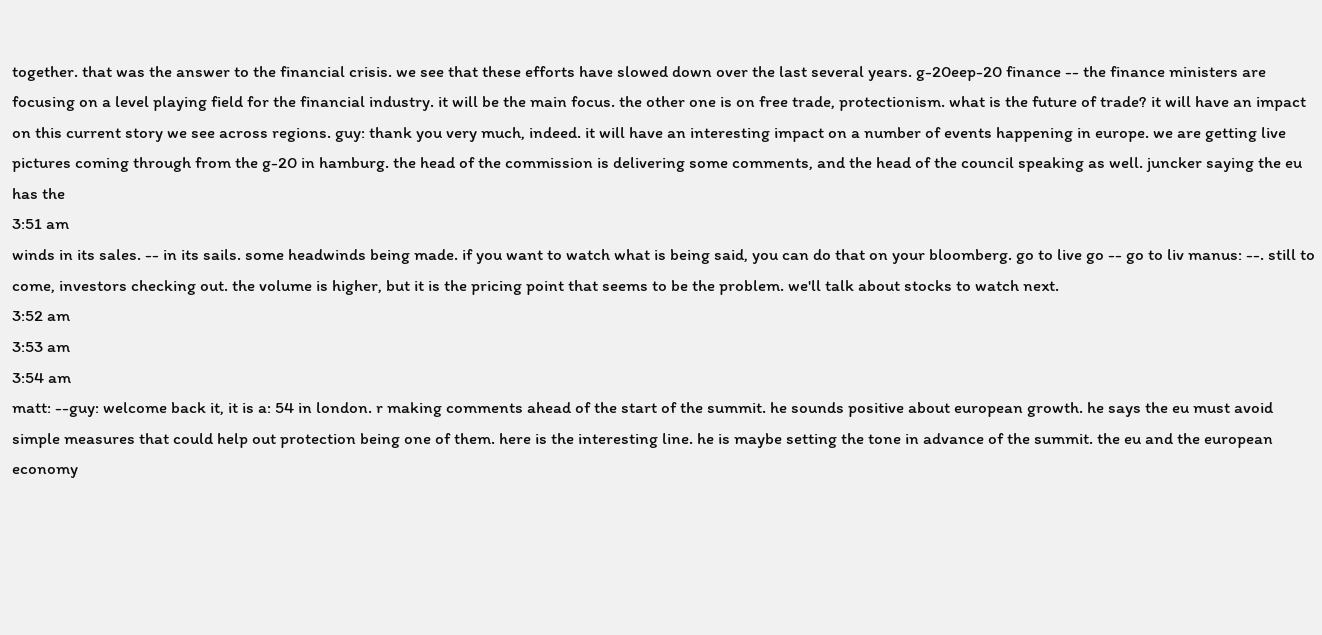together. that was the answer to the financial crisis. we see that these efforts have slowed down over the last several years. g-20eep-20 finance -- the finance ministers are focusing on a level playing field for the financial industry. it will be the main focus. the other one is on free trade, protectionism. what is the future of trade? it will have an impact on this current story we see across regions. guy: thank you very much, indeed. it will have an interesting impact on a number of events happening in europe. we are getting live pictures coming through from the g-20 in hamburg. the head of the commission is delivering some comments, and the head of the council speaking as well. juncker saying the eu has the
3:51 am
winds in its sales. -- in its sails. some headwinds being made. if you want to watch what is being said, you can do that on your bloomberg. go to live go -- go to liv manus: --. still to come, investors checking out. the volume is higher, but it is the pricing point that seems to be the problem. we'll talk about stocks to watch next.
3:52 am
3:53 am
3:54 am
matt: --guy: welcome back it, it is a: 54 in london. r making comments ahead of the start of the summit. he sounds positive about european growth. he says the eu must avoid simple measures that could help out protection being one of them. here is the interesting line. he is maybe setting the tone in advance of the summit. the eu and the european economy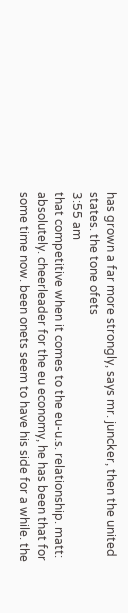has grown a far more strongly, says mr. juncker, then the united states. the tone ofets
3:55 am
that competitive when it comes to the eu-u.s. relationship. matt: absolutely. cheerleader for the eu economy, he has been that for some time now. been onets seem to have his side for a while. the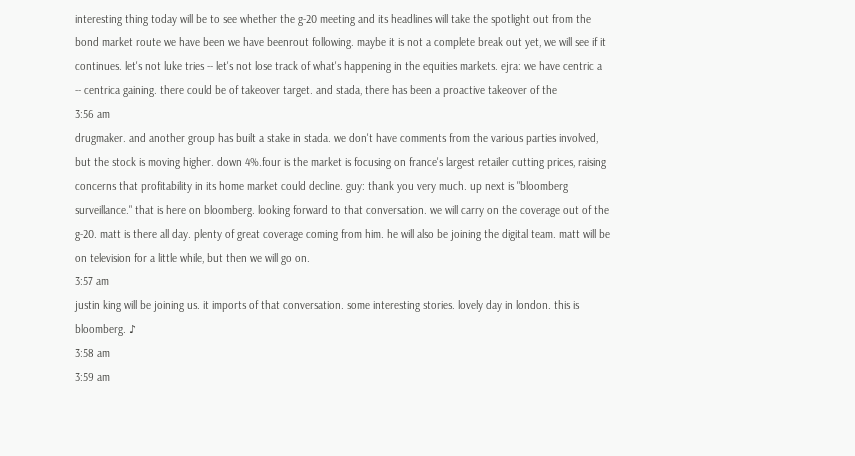interesting thing today will be to see whether the g-20 meeting and its headlines will take the spotlight out from the bond market route we have been we have beenrout following. maybe it is not a complete break out yet, we will see if it continues. let's not luke tries -- let's not lose track of what's happening in the equities markets. ejra: we have centric a -- centrica gaining. there could be of takeover target. and stada, there has been a proactive takeover of the
3:56 am
drugmaker. and another group has built a stake in stada. we don't have comments from the various parties involved, but the stock is moving higher. down 4%.four is the market is focusing on france's largest retailer cutting prices, raising concerns that profitability in its home market could decline. guy: thank you very much. up next is "bloomberg surveillance." that is here on bloomberg. looking forward to that conversation. we will carry on the coverage out of the g-20. matt is there all day. plenty of great coverage coming from him. he will also be joining the digital team. matt will be on television for a little while, but then we will go on.
3:57 am
justin king will be joining us. it imports of that conversation. some interesting stories. lovely day in london. this is bloomberg. ♪
3:58 am
3:59 am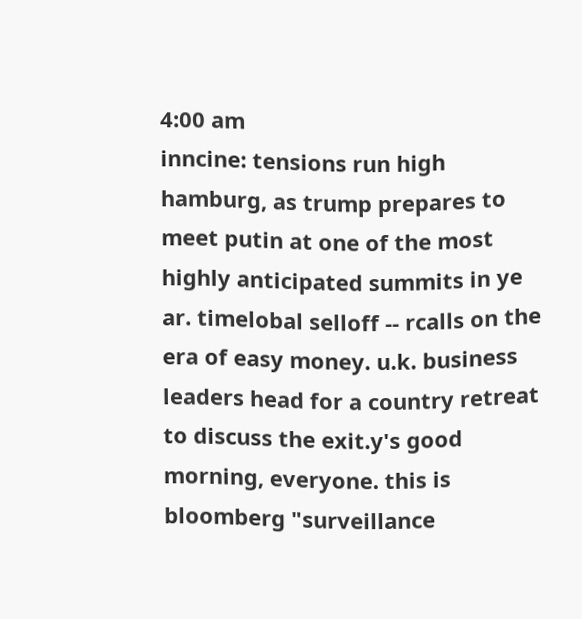4:00 am
inncine: tensions run high hamburg, as trump prepares to meet putin at one of the most highly anticipated summits in ye ar. timelobal selloff -- rcalls on the era of easy money. u.k. business leaders head for a country retreat to discuss the exit.y's good morning, everyone. this is bloomberg "surveillance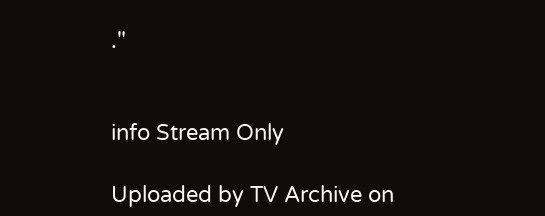."


info Stream Only

Uploaded by TV Archive on